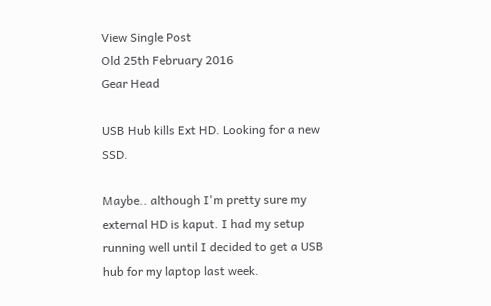View Single Post
Old 25th February 2016
Gear Head

USB Hub kills Ext HD. Looking for a new SSD.

Maybe.. although I'm pretty sure my external HD is kaput. I had my setup running well until I decided to get a USB hub for my laptop last week.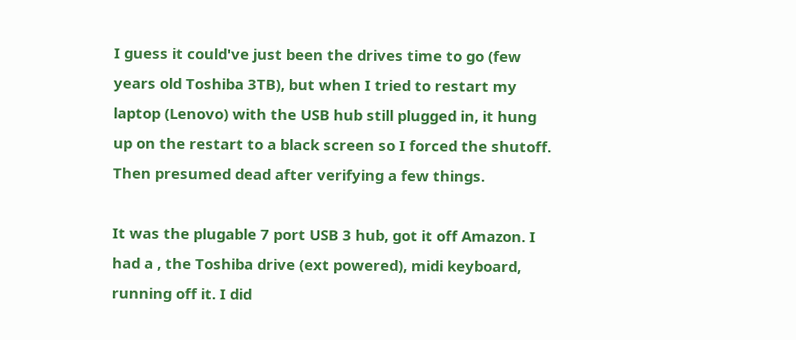I guess it could've just been the drives time to go (few years old Toshiba 3TB), but when I tried to restart my laptop (Lenovo) with the USB hub still plugged in, it hung up on the restart to a black screen so I forced the shutoff. Then presumed dead after verifying a few things.

It was the plugable 7 port USB 3 hub, got it off Amazon. I had a , the Toshiba drive (ext powered), midi keyboard, running off it. I did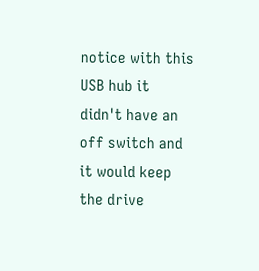notice with this USB hub it didn't have an off switch and it would keep the drive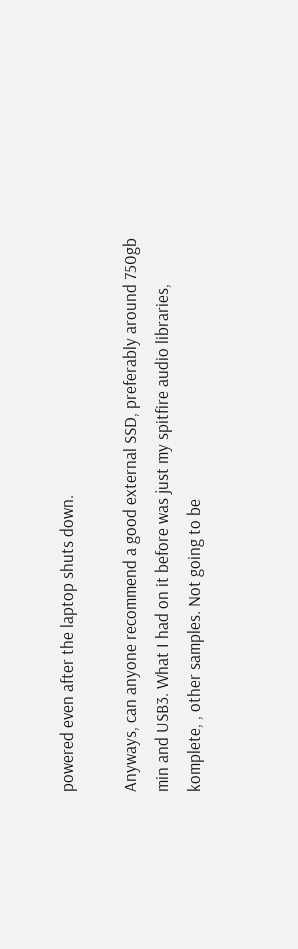powered even after the laptop shuts down.

Anyways, can anyone recommend a good external SSD, preferably around 750gb min and USB3. What I had on it before was just my spitfire audio libraries, komplete, , other samples. Not going to be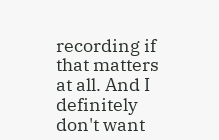recording if that matters at all. And I definitely don't want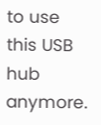to use this USB hub anymore.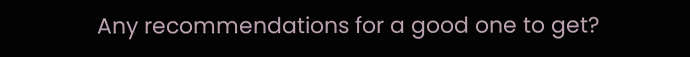Any recommendations for a good one to get?